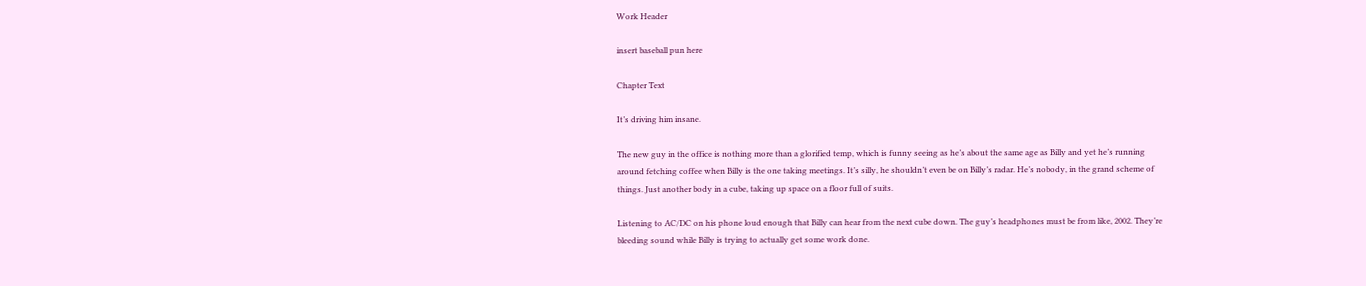Work Header

insert baseball pun here

Chapter Text

It’s driving him insane.

The new guy in the office is nothing more than a glorified temp, which is funny seeing as he’s about the same age as Billy and yet he’s running around fetching coffee when Billy is the one taking meetings. It’s silly, he shouldn’t even be on Billy’s radar. He’s nobody, in the grand scheme of things. Just another body in a cube, taking up space on a floor full of suits.

Listening to AC/DC on his phone loud enough that Billy can hear from the next cube down. The guy’s headphones must be from like, 2002. They’re bleeding sound while Billy is trying to actually get some work done.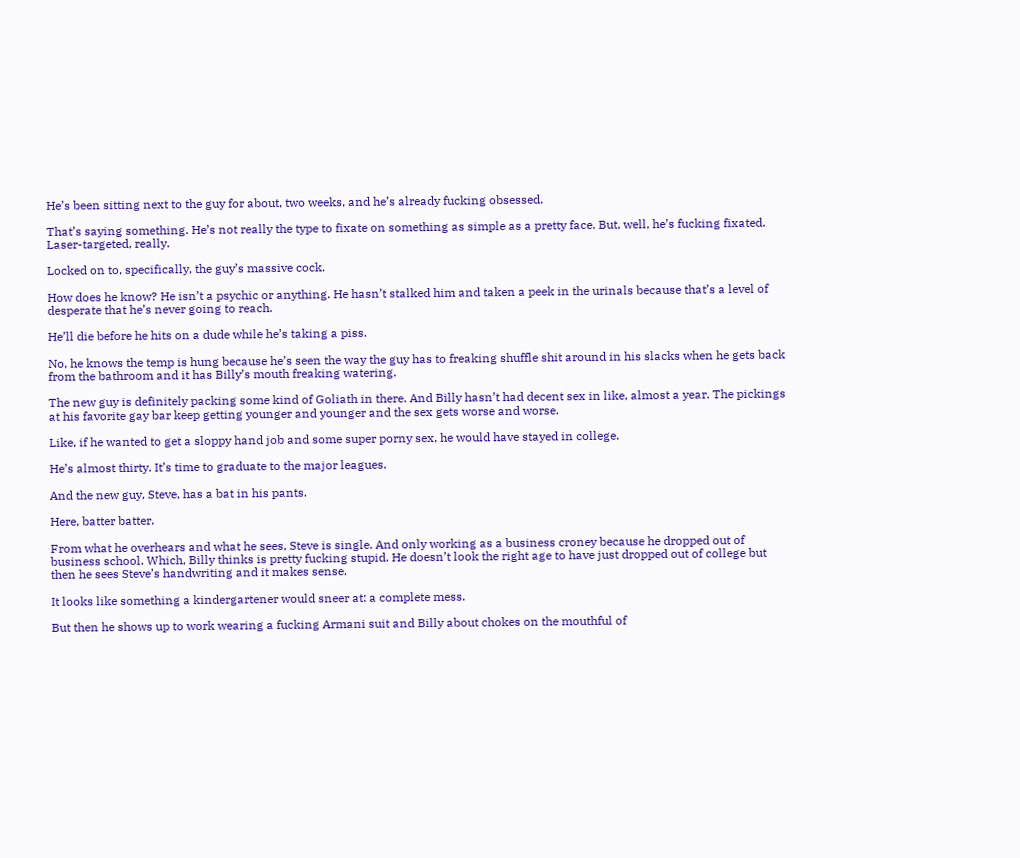He’s been sitting next to the guy for about, two weeks, and he’s already fucking obsessed.

That’s saying something. He’s not really the type to fixate on something as simple as a pretty face. But, well, he’s fucking fixated. Laser-targeted, really.

Locked on to, specifically, the guy’s massive cock.

How does he know? He isn’t a psychic or anything. He hasn’t stalked him and taken a peek in the urinals because that’s a level of desperate that he’s never going to reach.

He’ll die before he hits on a dude while he’s taking a piss.

No, he knows the temp is hung because he’s seen the way the guy has to freaking shuffle shit around in his slacks when he gets back from the bathroom and it has Billy’s mouth freaking watering.

The new guy is definitely packing some kind of Goliath in there. And Billy hasn’t had decent sex in like, almost a year. The pickings at his favorite gay bar keep getting younger and younger and the sex gets worse and worse.

Like, if he wanted to get a sloppy hand job and some super porny sex, he would have stayed in college.

He’s almost thirty. It’s time to graduate to the major leagues.

And the new guy, Steve, has a bat in his pants.

Here, batter batter.

From what he overhears and what he sees, Steve is single. And only working as a business croney because he dropped out of business school. Which, Billy thinks is pretty fucking stupid. He doesn’t look the right age to have just dropped out of college but then he sees Steve’s handwriting and it makes sense.

It looks like something a kindergartener would sneer at: a complete mess.

But then he shows up to work wearing a fucking Armani suit and Billy about chokes on the mouthful of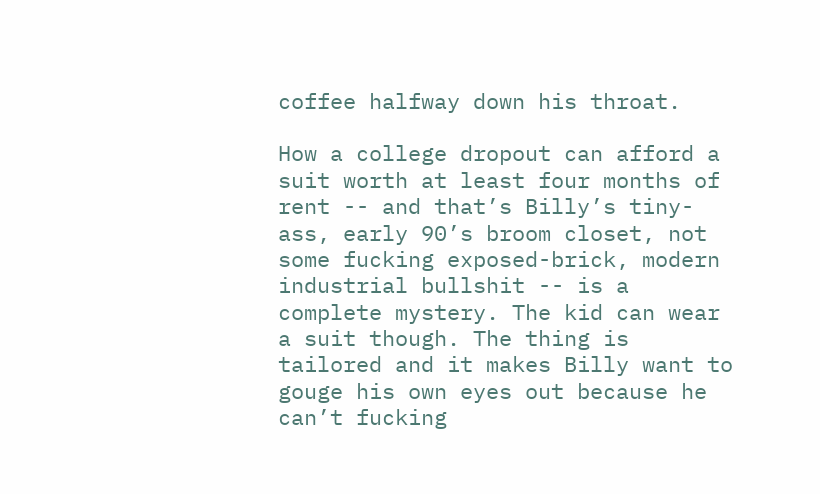coffee halfway down his throat.

How a college dropout can afford a suit worth at least four months of rent -- and that’s Billy’s tiny-ass, early 90’s broom closet, not some fucking exposed-brick, modern industrial bullshit -- is a complete mystery. The kid can wear a suit though. The thing is tailored and it makes Billy want to gouge his own eyes out because he can’t fucking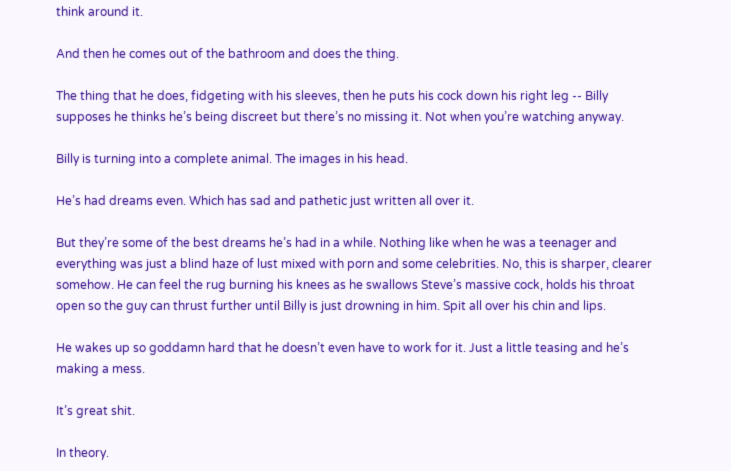think around it.

And then he comes out of the bathroom and does the thing.

The thing that he does, fidgeting with his sleeves, then he puts his cock down his right leg -- Billy supposes he thinks he’s being discreet but there’s no missing it. Not when you’re watching anyway.

Billy is turning into a complete animal. The images in his head.

He’s had dreams even. Which has sad and pathetic just written all over it.

But they’re some of the best dreams he’s had in a while. Nothing like when he was a teenager and everything was just a blind haze of lust mixed with porn and some celebrities. No, this is sharper, clearer somehow. He can feel the rug burning his knees as he swallows Steve’s massive cock, holds his throat open so the guy can thrust further until Billy is just drowning in him. Spit all over his chin and lips.

He wakes up so goddamn hard that he doesn’t even have to work for it. Just a little teasing and he’s making a mess.

It’s great shit.

In theory.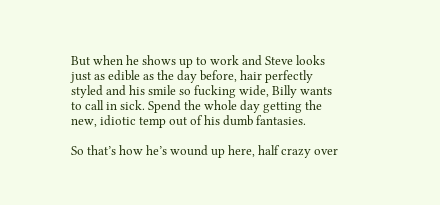But when he shows up to work and Steve looks just as edible as the day before, hair perfectly styled and his smile so fucking wide, Billy wants to call in sick. Spend the whole day getting the new, idiotic temp out of his dumb fantasies.

So that’s how he’s wound up here, half crazy over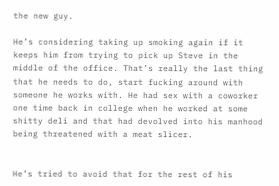the new guy.

He’s considering taking up smoking again if it keeps him from trying to pick up Steve in the middle of the office. That’s really the last thing that he needs to do, start fucking around with someone he works with. He had sex with a coworker one time back in college when he worked at some shitty deli and that had devolved into his manhood being threatened with a meat slicer.


He’s tried to avoid that for the rest of his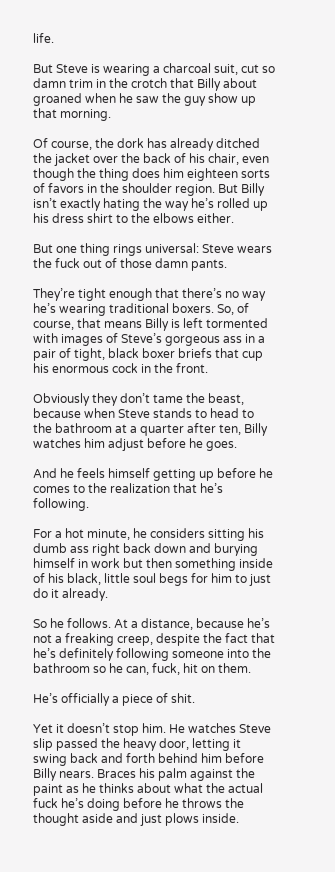life.

But Steve is wearing a charcoal suit, cut so damn trim in the crotch that Billy about groaned when he saw the guy show up that morning.

Of course, the dork has already ditched the jacket over the back of his chair, even though the thing does him eighteen sorts of favors in the shoulder region. But Billy isn’t exactly hating the way he’s rolled up his dress shirt to the elbows either.

But one thing rings universal: Steve wears the fuck out of those damn pants.

They’re tight enough that there’s no way he’s wearing traditional boxers. So, of course, that means Billy is left tormented with images of Steve’s gorgeous ass in a pair of tight, black boxer briefs that cup his enormous cock in the front.

Obviously they don’t tame the beast, because when Steve stands to head to the bathroom at a quarter after ten, Billy watches him adjust before he goes.

And he feels himself getting up before he comes to the realization that he’s following.

For a hot minute, he considers sitting his dumb ass right back down and burying himself in work but then something inside of his black, little soul begs for him to just do it already.

So he follows. At a distance, because he’s not a freaking creep, despite the fact that he’s definitely following someone into the bathroom so he can, fuck, hit on them.

He’s officially a piece of shit.

Yet it doesn’t stop him. He watches Steve slip passed the heavy door, letting it swing back and forth behind him before Billy nears. Braces his palm against the paint as he thinks about what the actual fuck he’s doing before he throws the thought aside and just plows inside.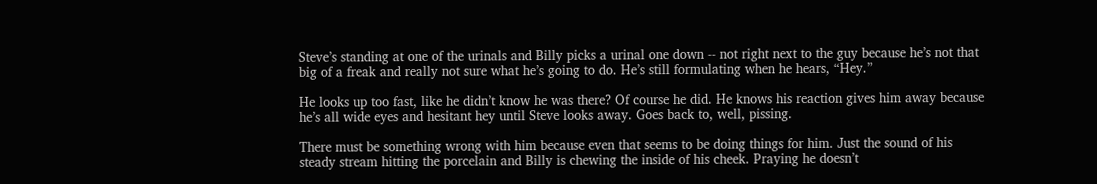Steve’s standing at one of the urinals and Billy picks a urinal one down -- not right next to the guy because he’s not that big of a freak and really not sure what he’s going to do. He’s still formulating when he hears, “Hey.”

He looks up too fast, like he didn’t know he was there? Of course he did. He knows his reaction gives him away because he’s all wide eyes and hesitant hey until Steve looks away. Goes back to, well, pissing.

There must be something wrong with him because even that seems to be doing things for him. Just the sound of his steady stream hitting the porcelain and Billy is chewing the inside of his cheek. Praying he doesn’t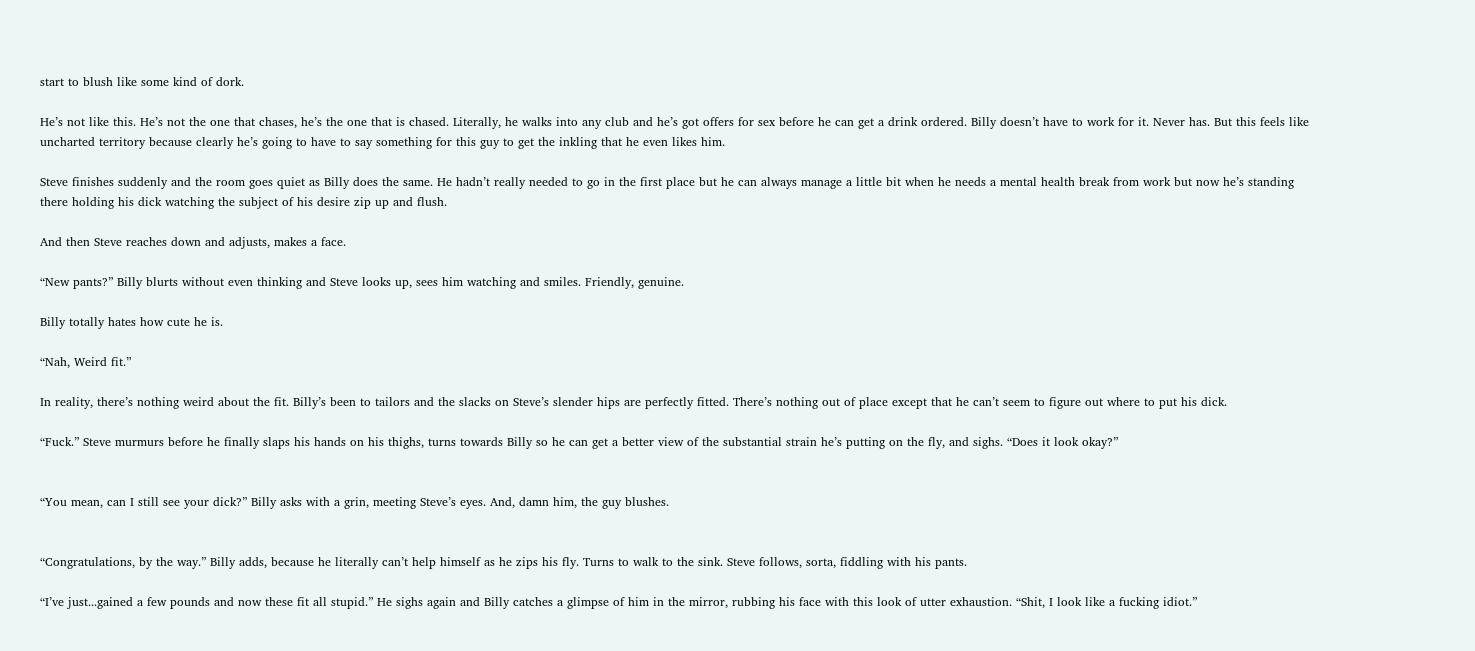start to blush like some kind of dork.

He’s not like this. He’s not the one that chases, he’s the one that is chased. Literally, he walks into any club and he’s got offers for sex before he can get a drink ordered. Billy doesn’t have to work for it. Never has. But this feels like uncharted territory because clearly he’s going to have to say something for this guy to get the inkling that he even likes him.

Steve finishes suddenly and the room goes quiet as Billy does the same. He hadn’t really needed to go in the first place but he can always manage a little bit when he needs a mental health break from work but now he’s standing there holding his dick watching the subject of his desire zip up and flush.

And then Steve reaches down and adjusts, makes a face.

“New pants?” Billy blurts without even thinking and Steve looks up, sees him watching and smiles. Friendly, genuine.

Billy totally hates how cute he is.

“Nah, Weird fit.”

In reality, there’s nothing weird about the fit. Billy’s been to tailors and the slacks on Steve’s slender hips are perfectly fitted. There’s nothing out of place except that he can’t seem to figure out where to put his dick.

“Fuck.” Steve murmurs before he finally slaps his hands on his thighs, turns towards Billy so he can get a better view of the substantial strain he’s putting on the fly, and sighs. “Does it look okay?”


“You mean, can I still see your dick?” Billy asks with a grin, meeting Steve’s eyes. And, damn him, the guy blushes.


“Congratulations, by the way.” Billy adds, because he literally can’t help himself as he zips his fly. Turns to walk to the sink. Steve follows, sorta, fiddling with his pants.

“I’ve just...gained a few pounds and now these fit all stupid.” He sighs again and Billy catches a glimpse of him in the mirror, rubbing his face with this look of utter exhaustion. “Shit, I look like a fucking idiot.”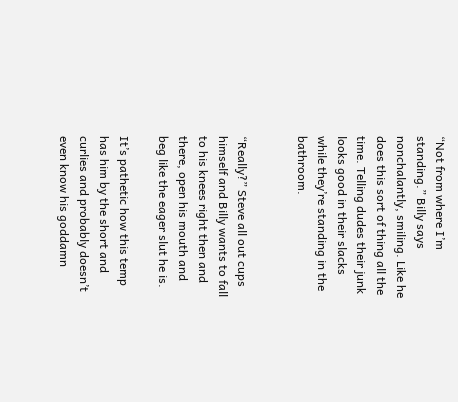“Not from where I’m standing.” Billy says nonchalantly, smiling. Like he does this sort of thing all the time. Telling dudes their junk looks good in their slacks while they’re standing in the bathroom.


“Really?” Steve all out cups himself and Billy wants to fall to his knees right then and there, open his mouth and beg like the eager slut he is.

It’s pathetic how this temp has him by the short and curlies and probably doesn’t even know his goddamn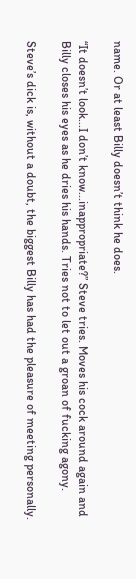name. Or at least Billy doesn’t think he does.

“It doesn’t look...I don’t know...inappropriate?” Steve tries. Moves his cock around again and Billy closes his eyes as he dries his hands. Tries not to let out a groan of fucking agony.

Steve’s dick is, without a doubt, the biggest Billy has had the pleasure of meeting personally.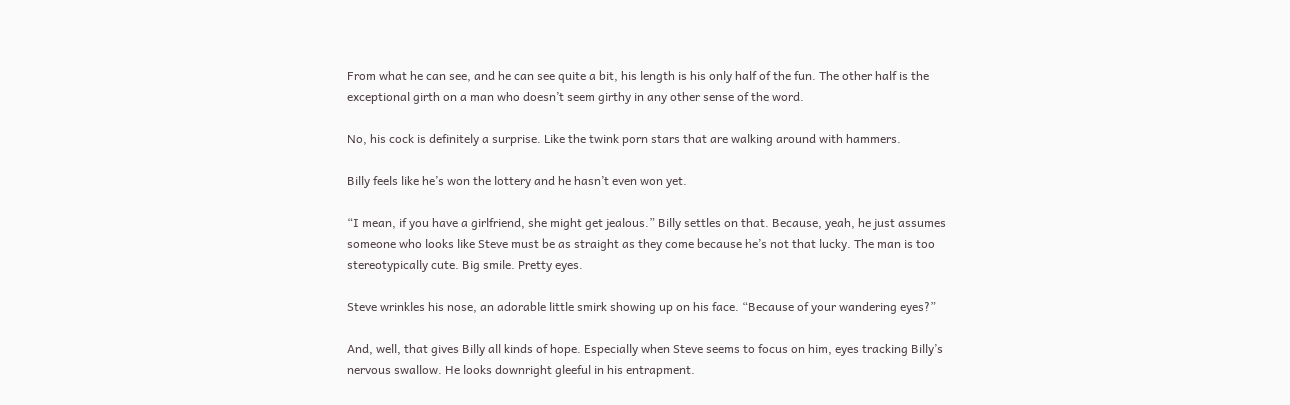From what he can see, and he can see quite a bit, his length is his only half of the fun. The other half is the exceptional girth on a man who doesn’t seem girthy in any other sense of the word.

No, his cock is definitely a surprise. Like the twink porn stars that are walking around with hammers.

Billy feels like he’s won the lottery and he hasn’t even won yet.

“I mean, if you have a girlfriend, she might get jealous.” Billy settles on that. Because, yeah, he just assumes someone who looks like Steve must be as straight as they come because he’s not that lucky. The man is too stereotypically cute. Big smile. Pretty eyes.

Steve wrinkles his nose, an adorable little smirk showing up on his face. “Because of your wandering eyes?”

And, well, that gives Billy all kinds of hope. Especially when Steve seems to focus on him, eyes tracking Billy’s nervous swallow. He looks downright gleeful in his entrapment.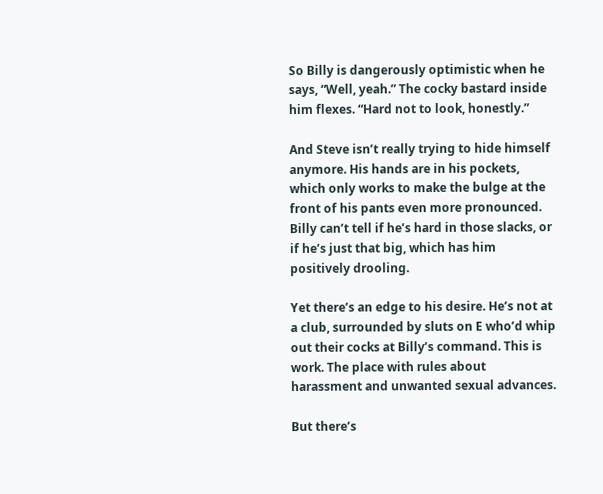So Billy is dangerously optimistic when he says, “Well, yeah.” The cocky bastard inside him flexes. “Hard not to look, honestly.”

And Steve isn’t really trying to hide himself anymore. His hands are in his pockets, which only works to make the bulge at the front of his pants even more pronounced. Billy can’t tell if he’s hard in those slacks, or if he’s just that big, which has him positively drooling.

Yet there’s an edge to his desire. He’s not at a club, surrounded by sluts on E who’d whip out their cocks at Billy’s command. This is work. The place with rules about harassment and unwanted sexual advances.

But there’s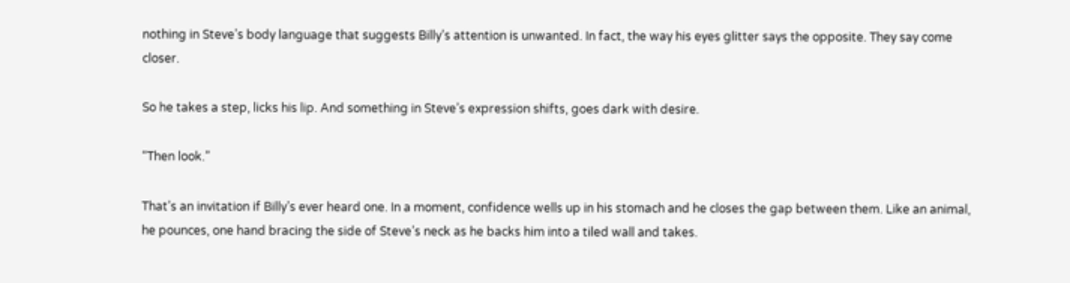nothing in Steve’s body language that suggests Billy’s attention is unwanted. In fact, the way his eyes glitter says the opposite. They say come closer.

So he takes a step, licks his lip. And something in Steve’s expression shifts, goes dark with desire.

“Then look.”

That’s an invitation if Billy’s ever heard one. In a moment, confidence wells up in his stomach and he closes the gap between them. Like an animal, he pounces, one hand bracing the side of Steve’s neck as he backs him into a tiled wall and takes.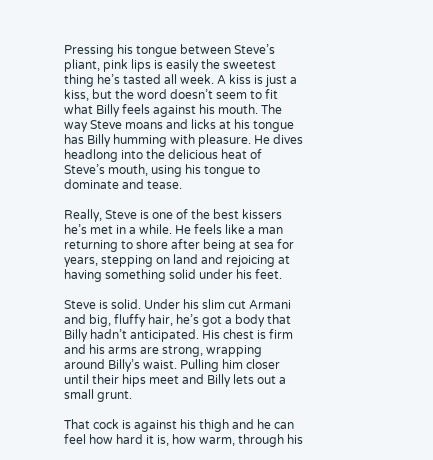Pressing his tongue between Steve’s pliant, pink lips is easily the sweetest thing he’s tasted all week. A kiss is just a kiss, but the word doesn’t seem to fit what Billy feels against his mouth. The way Steve moans and licks at his tongue has Billy humming with pleasure. He dives headlong into the delicious heat of Steve’s mouth, using his tongue to dominate and tease.

Really, Steve is one of the best kissers he’s met in a while. He feels like a man returning to shore after being at sea for years, stepping on land and rejoicing at having something solid under his feet.

Steve is solid. Under his slim cut Armani and big, fluffy hair, he’s got a body that Billy hadn’t anticipated. His chest is firm and his arms are strong, wrapping around Billy’s waist. Pulling him closer until their hips meet and Billy lets out a small grunt.

That cock is against his thigh and he can feel how hard it is, how warm, through his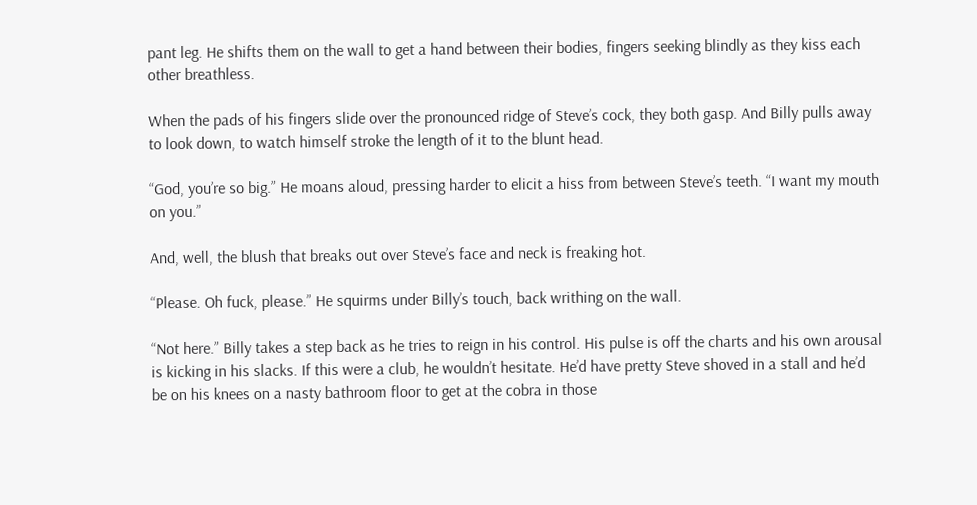pant leg. He shifts them on the wall to get a hand between their bodies, fingers seeking blindly as they kiss each other breathless.

When the pads of his fingers slide over the pronounced ridge of Steve’s cock, they both gasp. And Billy pulls away to look down, to watch himself stroke the length of it to the blunt head.

“God, you’re so big.” He moans aloud, pressing harder to elicit a hiss from between Steve’s teeth. “I want my mouth on you.”

And, well, the blush that breaks out over Steve’s face and neck is freaking hot.

“Please. Oh fuck, please.” He squirms under Billy’s touch, back writhing on the wall.

“Not here.” Billy takes a step back as he tries to reign in his control. His pulse is off the charts and his own arousal is kicking in his slacks. If this were a club, he wouldn’t hesitate. He’d have pretty Steve shoved in a stall and he’d be on his knees on a nasty bathroom floor to get at the cobra in those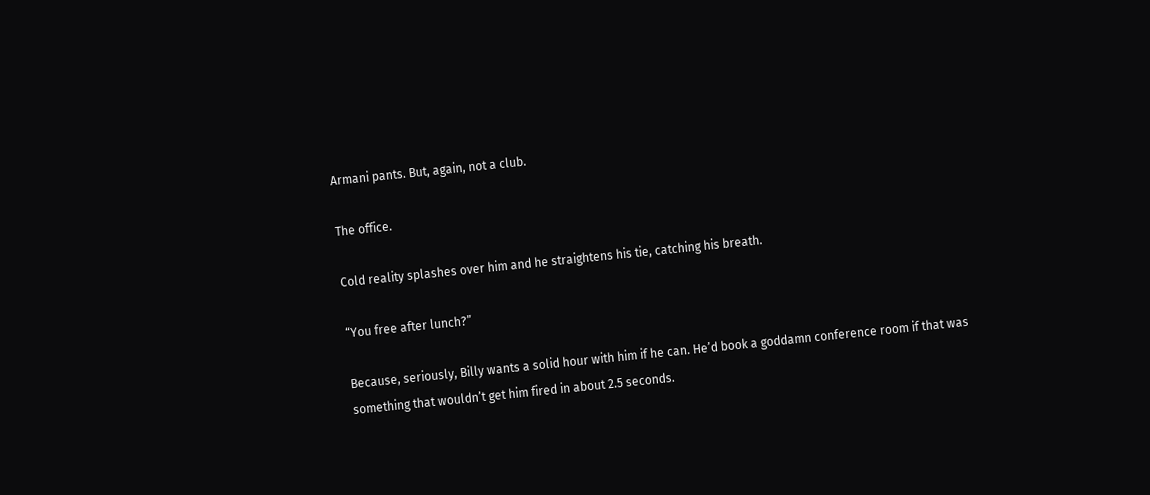Armani pants. But, again, not a club.

The office.

Cold reality splashes over him and he straightens his tie, catching his breath.

“You free after lunch?”

Because, seriously, Billy wants a solid hour with him if he can. He’d book a goddamn conference room if that was something that wouldn’t get him fired in about 2.5 seconds.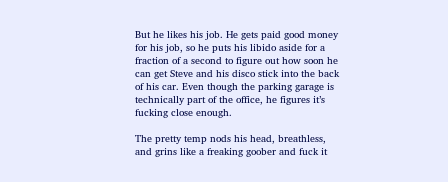But he likes his job. He gets paid good money for his job, so he puts his libido aside for a fraction of a second to figure out how soon he can get Steve and his disco stick into the back of his car. Even though the parking garage is technically part of the office, he figures it’s fucking close enough.

The pretty temp nods his head, breathless, and grins like a freaking goober and fuck it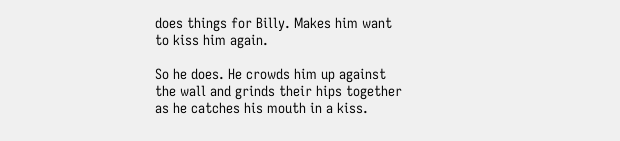does things for Billy. Makes him want to kiss him again.

So he does. He crowds him up against the wall and grinds their hips together as he catches his mouth in a kiss.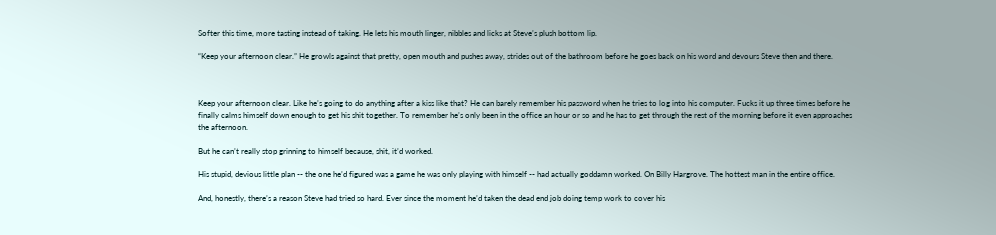Softer this time, more tasting instead of taking. He lets his mouth linger, nibbles and licks at Steve’s plush bottom lip.

“Keep your afternoon clear.” He growls against that pretty, open mouth and pushes away, strides out of the bathroom before he goes back on his word and devours Steve then and there.



Keep your afternoon clear. Like he’s going to do anything after a kiss like that? He can barely remember his password when he tries to log into his computer. Fucks it up three times before he finally calms himself down enough to get his shit together. To remember he’s only been in the office an hour or so and he has to get through the rest of the morning before it even approaches the afternoon.

But he can’t really stop grinning to himself because, shit, it’d worked.

His stupid, devious little plan -- the one he’d figured was a game he was only playing with himself -- had actually goddamn worked. On Billy Hargrove. The hottest man in the entire office.

And, honestly, there’s a reason Steve had tried so hard. Ever since the moment he’d taken the dead end job doing temp work to cover his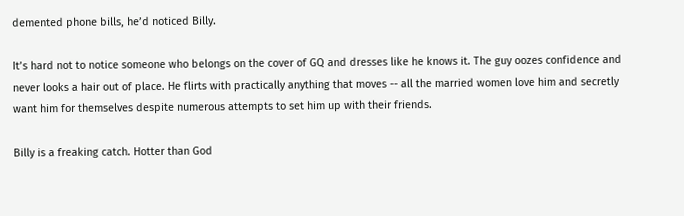demented phone bills, he’d noticed Billy.

It’s hard not to notice someone who belongs on the cover of GQ and dresses like he knows it. The guy oozes confidence and never looks a hair out of place. He flirts with practically anything that moves -- all the married women love him and secretly want him for themselves despite numerous attempts to set him up with their friends.

Billy is a freaking catch. Hotter than God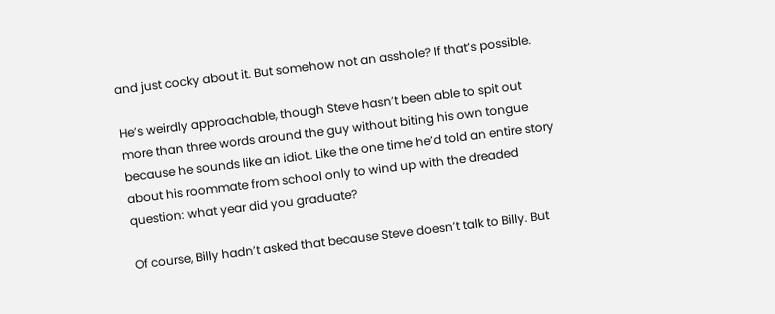and just cocky about it. But somehow not an asshole? If that’s possible.

He’s weirdly approachable, though Steve hasn’t been able to spit out more than three words around the guy without biting his own tongue because he sounds like an idiot. Like the one time he’d told an entire story about his roommate from school only to wind up with the dreaded question: what year did you graduate?

Of course, Billy hadn’t asked that because Steve doesn’t talk to Billy. But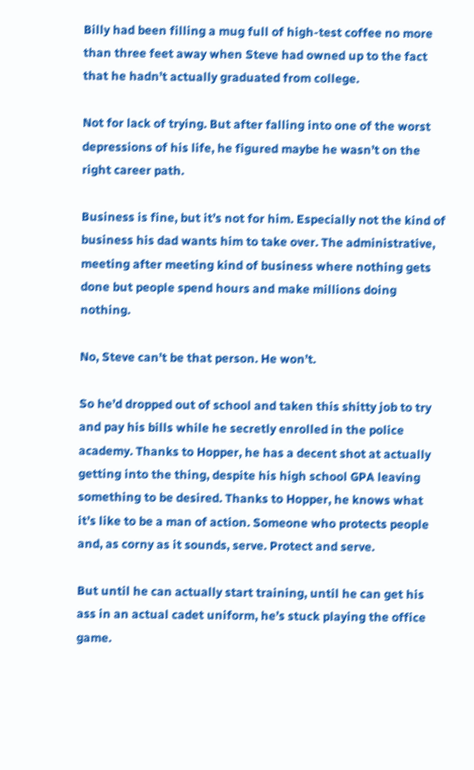Billy had been filling a mug full of high-test coffee no more than three feet away when Steve had owned up to the fact that he hadn’t actually graduated from college.

Not for lack of trying. But after falling into one of the worst depressions of his life, he figured maybe he wasn’t on the right career path.

Business is fine, but it’s not for him. Especially not the kind of business his dad wants him to take over. The administrative, meeting after meeting kind of business where nothing gets done but people spend hours and make millions doing nothing.

No, Steve can’t be that person. He won’t.

So he’d dropped out of school and taken this shitty job to try and pay his bills while he secretly enrolled in the police academy. Thanks to Hopper, he has a decent shot at actually getting into the thing, despite his high school GPA leaving something to be desired. Thanks to Hopper, he knows what it’s like to be a man of action. Someone who protects people and, as corny as it sounds, serve. Protect and serve.

But until he can actually start training, until he can get his ass in an actual cadet uniform, he’s stuck playing the office game.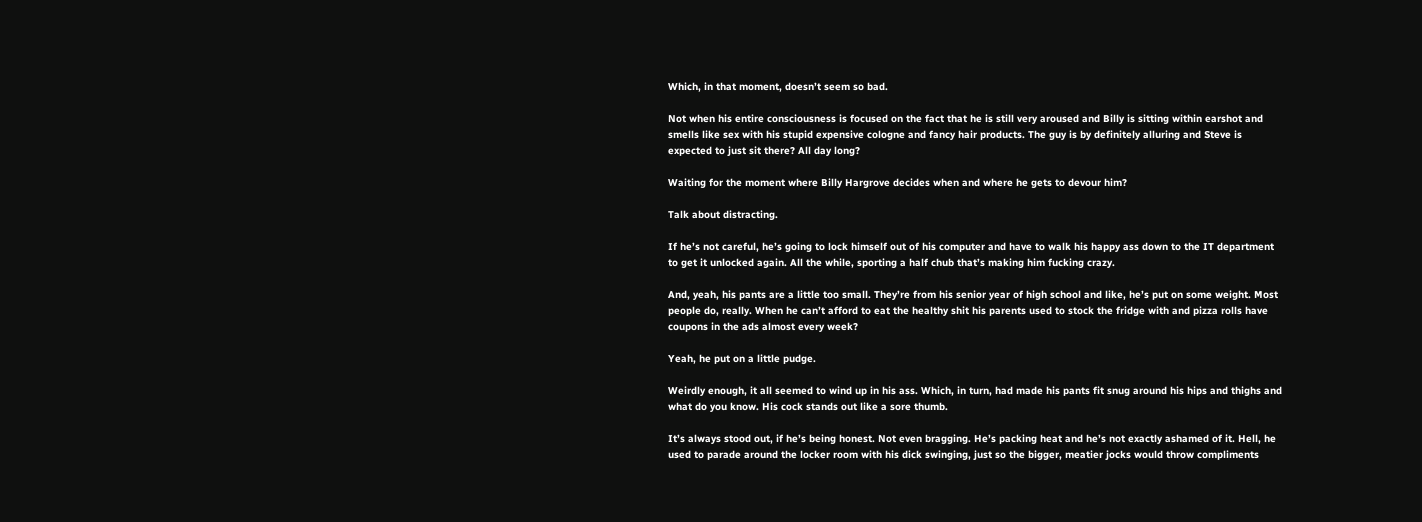Which, in that moment, doesn’t seem so bad.

Not when his entire consciousness is focused on the fact that he is still very aroused and Billy is sitting within earshot and smells like sex with his stupid expensive cologne and fancy hair products. The guy is by definitely alluring and Steve is expected to just sit there? All day long?

Waiting for the moment where Billy Hargrove decides when and where he gets to devour him?

Talk about distracting.

If he’s not careful, he’s going to lock himself out of his computer and have to walk his happy ass down to the IT department to get it unlocked again. All the while, sporting a half chub that’s making him fucking crazy.

And, yeah, his pants are a little too small. They’re from his senior year of high school and like, he’s put on some weight. Most people do, really. When he can’t afford to eat the healthy shit his parents used to stock the fridge with and pizza rolls have coupons in the ads almost every week?

Yeah, he put on a little pudge.

Weirdly enough, it all seemed to wind up in his ass. Which, in turn, had made his pants fit snug around his hips and thighs and what do you know. His cock stands out like a sore thumb.

It’s always stood out, if he’s being honest. Not even bragging. He’s packing heat and he’s not exactly ashamed of it. Hell, he used to parade around the locker room with his dick swinging, just so the bigger, meatier jocks would throw compliments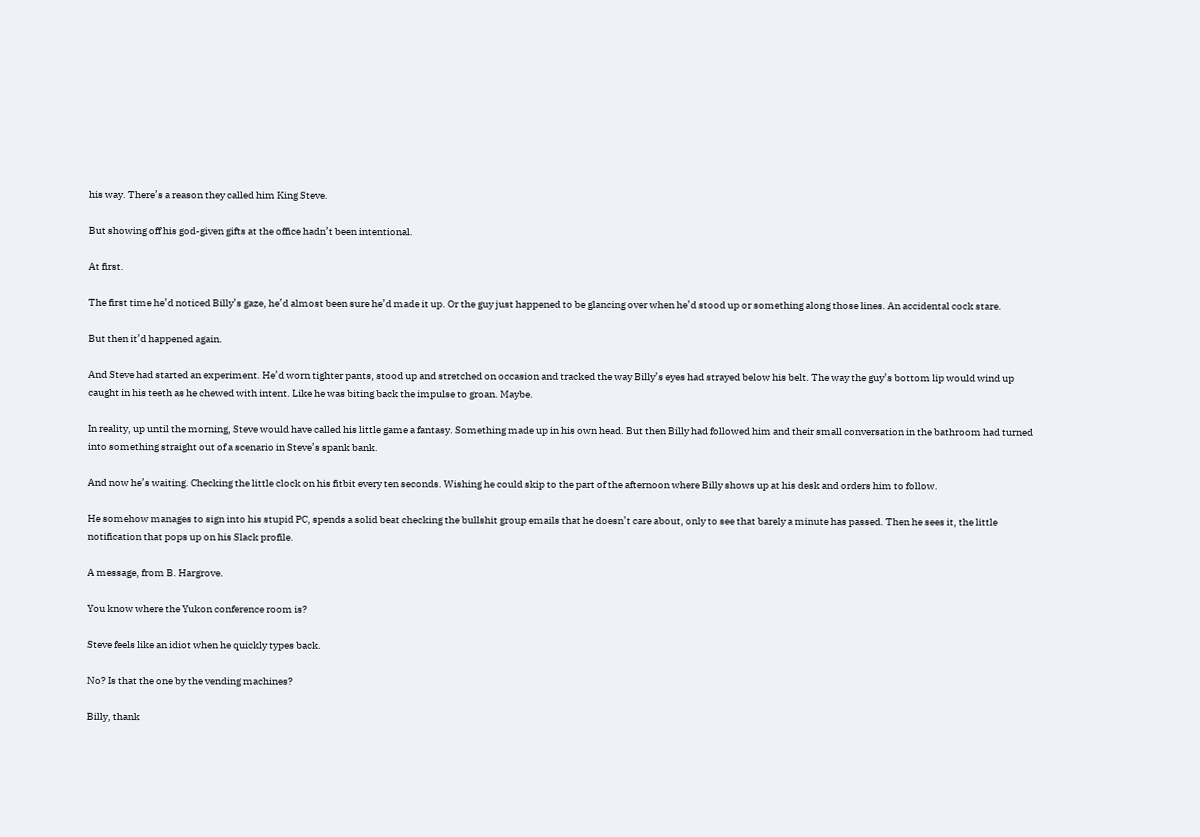his way. There’s a reason they called him King Steve.

But showing off his god-given gifts at the office hadn’t been intentional.

At first.

The first time he’d noticed Billy’s gaze, he’d almost been sure he’d made it up. Or the guy just happened to be glancing over when he’d stood up or something along those lines. An accidental cock stare.

But then it’d happened again.

And Steve had started an experiment. He’d worn tighter pants, stood up and stretched on occasion and tracked the way Billy’s eyes had strayed below his belt. The way the guy’s bottom lip would wind up caught in his teeth as he chewed with intent. Like he was biting back the impulse to groan. Maybe.

In reality, up until the morning, Steve would have called his little game a fantasy. Something made up in his own head. But then Billy had followed him and their small conversation in the bathroom had turned into something straight out of a scenario in Steve’s spank bank.

And now he’s waiting. Checking the little clock on his fitbit every ten seconds. Wishing he could skip to the part of the afternoon where Billy shows up at his desk and orders him to follow.

He somehow manages to sign into his stupid PC, spends a solid beat checking the bullshit group emails that he doesn’t care about, only to see that barely a minute has passed. Then he sees it, the little notification that pops up on his Slack profile.

A message, from B. Hargrove.

You know where the Yukon conference room is?

Steve feels like an idiot when he quickly types back.

No? Is that the one by the vending machines?

Billy, thank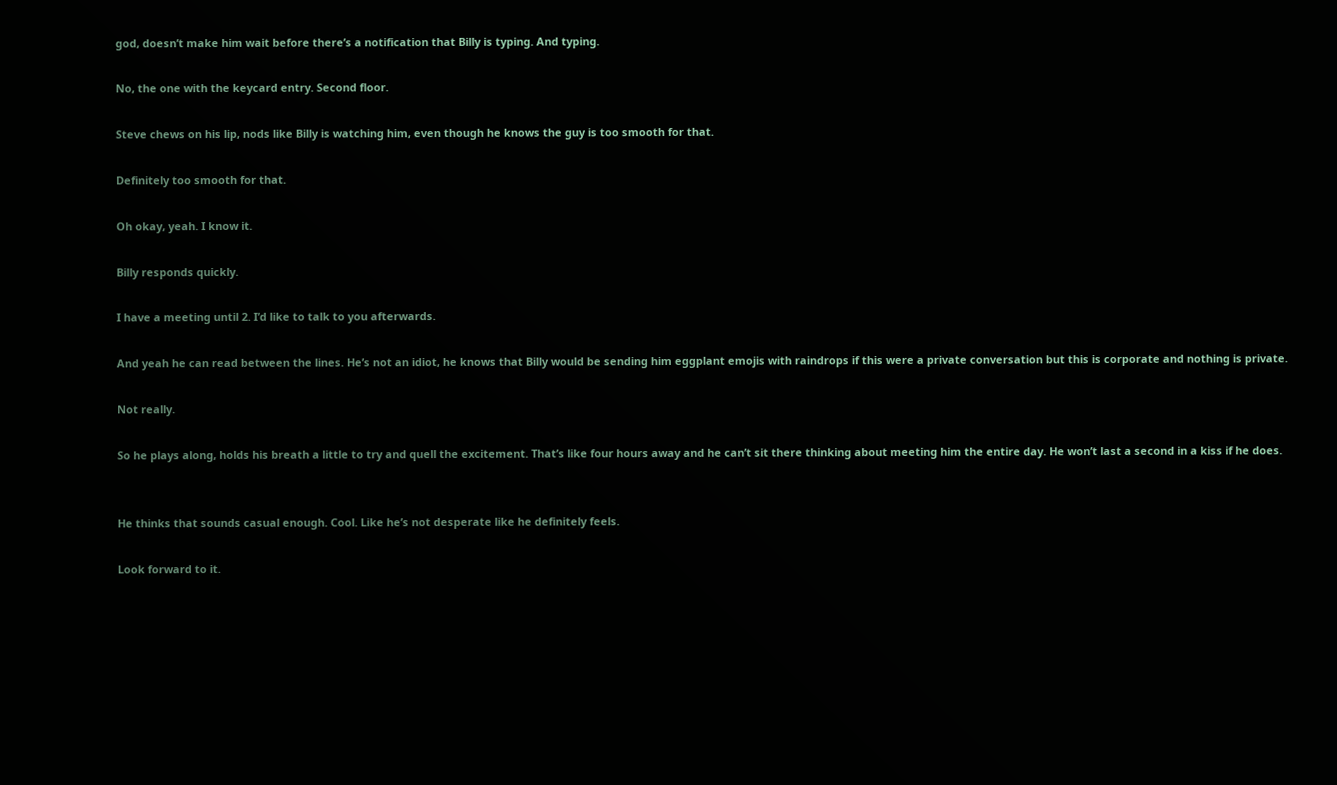god, doesn’t make him wait before there’s a notification that Billy is typing. And typing.

No, the one with the keycard entry. Second floor.

Steve chews on his lip, nods like Billy is watching him, even though he knows the guy is too smooth for that.

Definitely too smooth for that.

Oh okay, yeah. I know it.

Billy responds quickly.

I have a meeting until 2. I’d like to talk to you afterwards.

And yeah he can read between the lines. He’s not an idiot, he knows that Billy would be sending him eggplant emojis with raindrops if this were a private conversation but this is corporate and nothing is private.

Not really.

So he plays along, holds his breath a little to try and quell the excitement. That’s like four hours away and he can’t sit there thinking about meeting him the entire day. He won’t last a second in a kiss if he does.


He thinks that sounds casual enough. Cool. Like he’s not desperate like he definitely feels.

Look forward to it.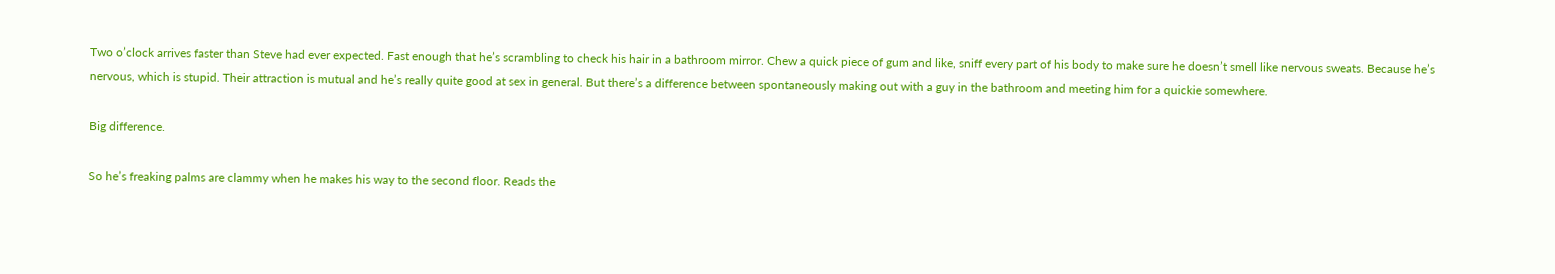Two o’clock arrives faster than Steve had ever expected. Fast enough that he’s scrambling to check his hair in a bathroom mirror. Chew a quick piece of gum and like, sniff every part of his body to make sure he doesn’t smell like nervous sweats. Because he’s nervous, which is stupid. Their attraction is mutual and he’s really quite good at sex in general. But there’s a difference between spontaneously making out with a guy in the bathroom and meeting him for a quickie somewhere.

Big difference.

So he’s freaking palms are clammy when he makes his way to the second floor. Reads the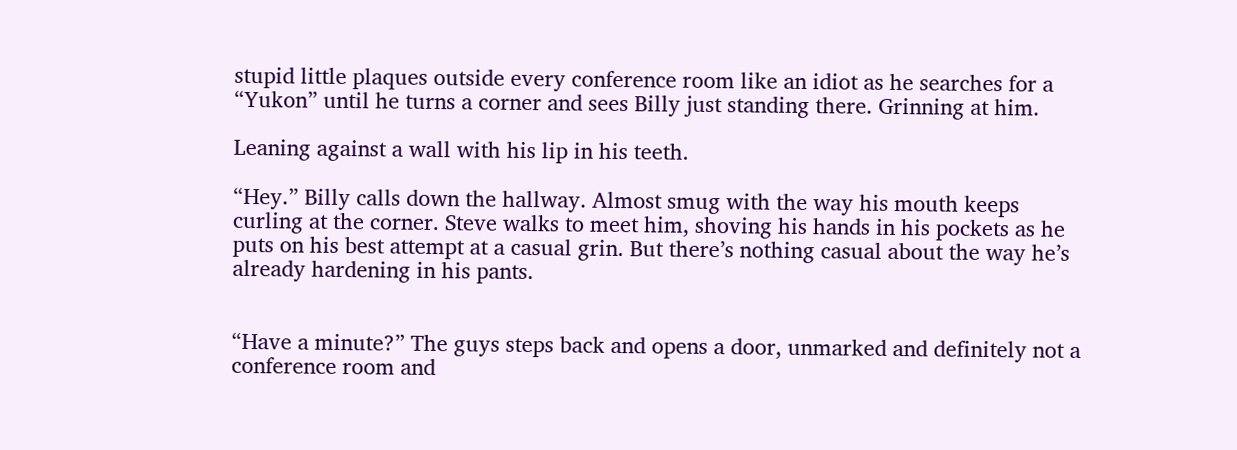stupid little plaques outside every conference room like an idiot as he searches for a “Yukon” until he turns a corner and sees Billy just standing there. Grinning at him.

Leaning against a wall with his lip in his teeth.

“Hey.” Billy calls down the hallway. Almost smug with the way his mouth keeps curling at the corner. Steve walks to meet him, shoving his hands in his pockets as he puts on his best attempt at a casual grin. But there’s nothing casual about the way he’s already hardening in his pants.


“Have a minute?” The guys steps back and opens a door, unmarked and definitely not a conference room and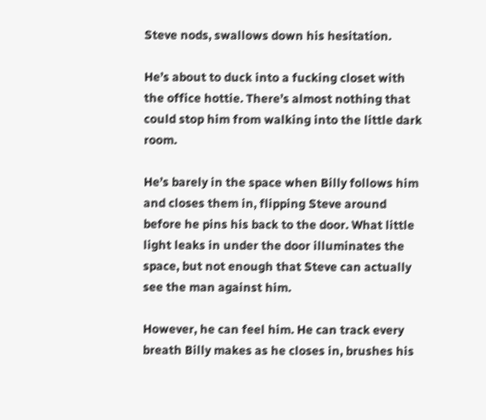Steve nods, swallows down his hesitation.

He’s about to duck into a fucking closet with the office hottie. There’s almost nothing that could stop him from walking into the little dark room.

He’s barely in the space when Billy follows him and closes them in, flipping Steve around before he pins his back to the door. What little light leaks in under the door illuminates the space, but not enough that Steve can actually see the man against him.

However, he can feel him. He can track every breath Billy makes as he closes in, brushes his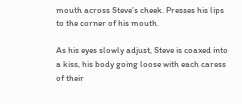mouth across Steve’s cheek. Presses his lips to the corner of his mouth.

As his eyes slowly adjust, Steve is coaxed into a kiss, his body going loose with each caress of their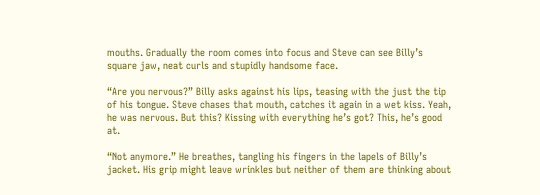mouths. Gradually the room comes into focus and Steve can see Billy’s square jaw, neat curls and stupidly handsome face.

“Are you nervous?” Billy asks against his lips, teasing with the just the tip of his tongue. Steve chases that mouth, catches it again in a wet kiss. Yeah, he was nervous. But this? Kissing with everything he’s got? This, he’s good at.

“Not anymore.” He breathes, tangling his fingers in the lapels of Billy’s jacket. His grip might leave wrinkles but neither of them are thinking about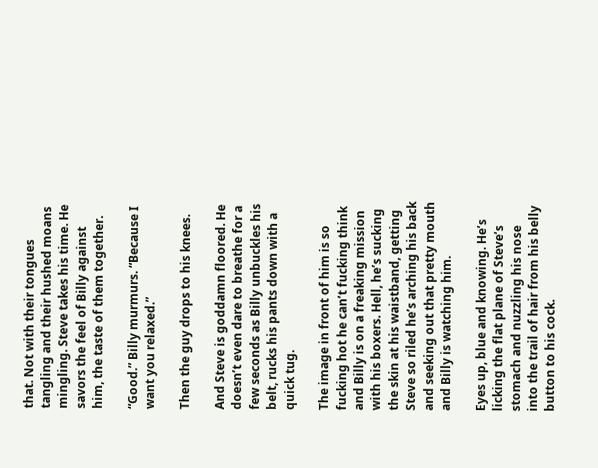that. Not with their tongues tangling and their hushed moans mingling. Steve takes his time. He savors the feel of Billy against him, the taste of them together.

“Good.” Billy murmurs. “Because I want you relaxed.”

Then the guy drops to his knees.

And Steve is goddamn floored. He doesn’t even dare to breathe for a few seconds as Billy unbuckles his belt, rucks his pants down with a quick tug.

The image in front of him is so fucking hot he can’t fucking think and Billy is on a freaking mission with his boxers. Hell, he’s sucking the skin at his waistband, getting Steve so riled he’s arching his back and seeking out that pretty mouth and Billy is watching him.

Eyes up, blue and knowing. He’s licking the flat plane of Steve’s stomach and nuzzling his nose into the trail of hair from his belly button to his cock.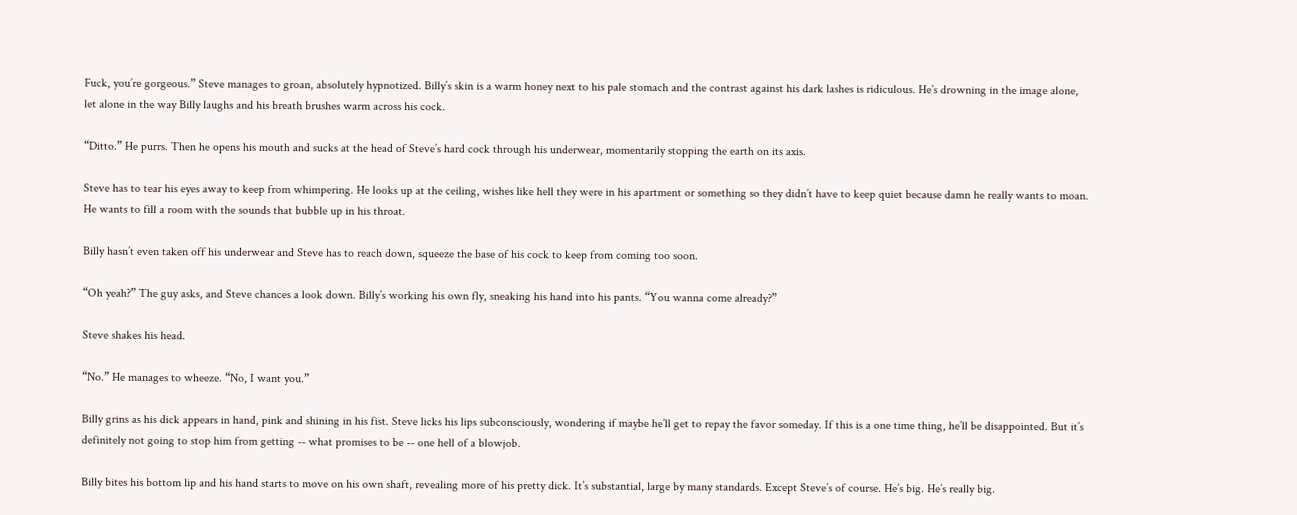Fuck, you’re gorgeous.” Steve manages to groan, absolutely hypnotized. Billy’s skin is a warm honey next to his pale stomach and the contrast against his dark lashes is ridiculous. He’s drowning in the image alone, let alone in the way Billy laughs and his breath brushes warm across his cock.

“Ditto.” He purrs. Then he opens his mouth and sucks at the head of Steve’s hard cock through his underwear, momentarily stopping the earth on its axis.

Steve has to tear his eyes away to keep from whimpering. He looks up at the ceiling, wishes like hell they were in his apartment or something so they didn’t have to keep quiet because damn he really wants to moan. He wants to fill a room with the sounds that bubble up in his throat.

Billy hasn’t even taken off his underwear and Steve has to reach down, squeeze the base of his cock to keep from coming too soon.

“Oh yeah?” The guy asks, and Steve chances a look down. Billy’s working his own fly, sneaking his hand into his pants. “You wanna come already?”

Steve shakes his head.

“No.” He manages to wheeze. “No, I want you.”

Billy grins as his dick appears in hand, pink and shining in his fist. Steve licks his lips subconsciously, wondering if maybe he’ll get to repay the favor someday. If this is a one time thing, he’ll be disappointed. But it’s definitely not going to stop him from getting -- what promises to be -- one hell of a blowjob.

Billy bites his bottom lip and his hand starts to move on his own shaft, revealing more of his pretty dick. It’s substantial, large by many standards. Except Steve’s of course. He’s big. He’s really big.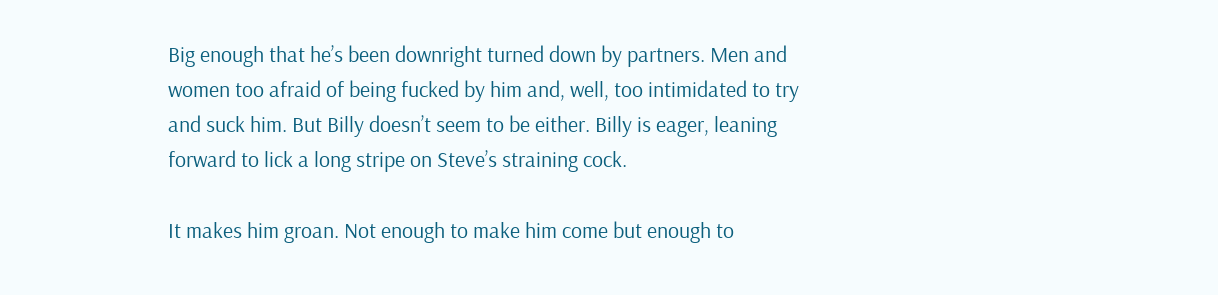Big enough that he’s been downright turned down by partners. Men and women too afraid of being fucked by him and, well, too intimidated to try and suck him. But Billy doesn’t seem to be either. Billy is eager, leaning forward to lick a long stripe on Steve’s straining cock.

It makes him groan. Not enough to make him come but enough to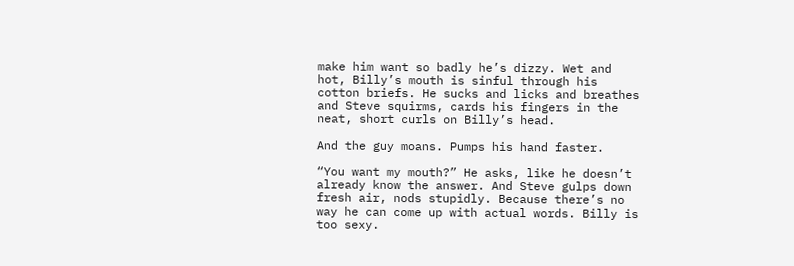make him want so badly he’s dizzy. Wet and hot, Billy’s mouth is sinful through his cotton briefs. He sucks and licks and breathes and Steve squirms, cards his fingers in the neat, short curls on Billy’s head.

And the guy moans. Pumps his hand faster.

“You want my mouth?” He asks, like he doesn’t already know the answer. And Steve gulps down fresh air, nods stupidly. Because there’s no way he can come up with actual words. Billy is too sexy.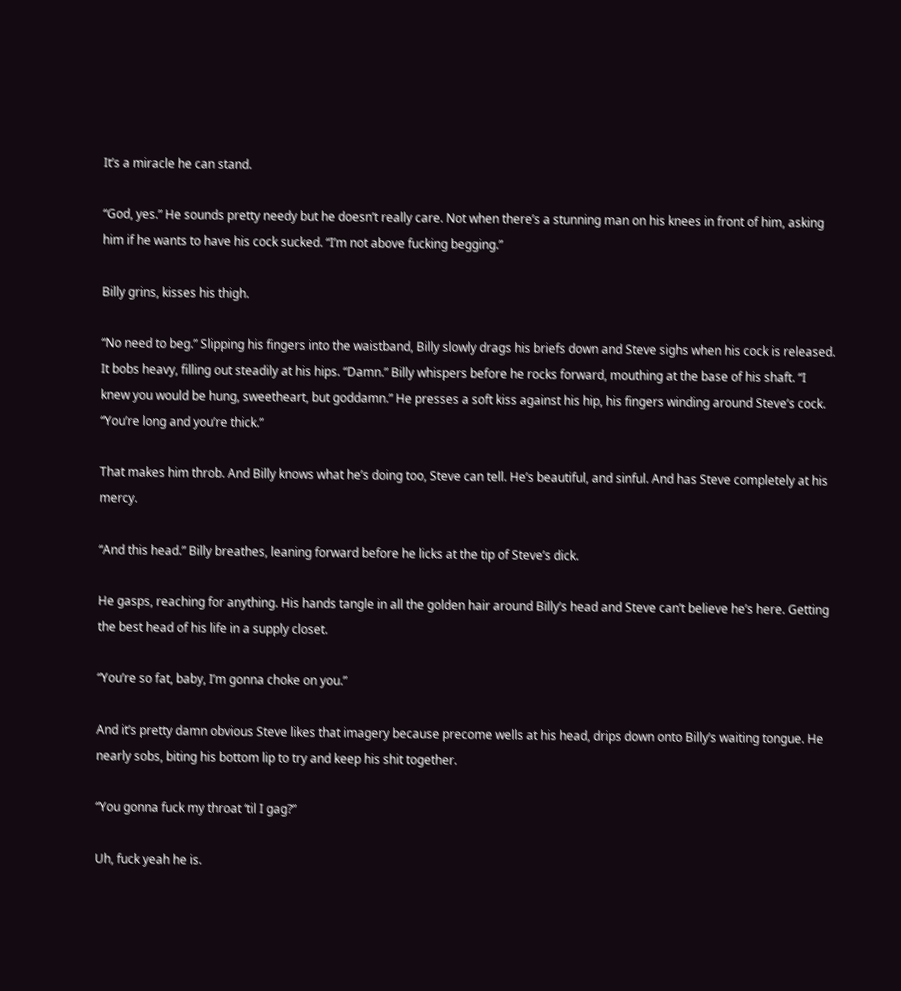It’s a miracle he can stand.

“God, yes.” He sounds pretty needy but he doesn’t really care. Not when there’s a stunning man on his knees in front of him, asking him if he wants to have his cock sucked. “I’m not above fucking begging.”

Billy grins, kisses his thigh.

“No need to beg.” Slipping his fingers into the waistband, Billy slowly drags his briefs down and Steve sighs when his cock is released. It bobs heavy, filling out steadily at his hips. “Damn.” Billy whispers before he rocks forward, mouthing at the base of his shaft. “I knew you would be hung, sweetheart, but goddamn.” He presses a soft kiss against his hip, his fingers winding around Steve’s cock. “You’re long and you’re thick.”

That makes him throb. And Billy knows what he’s doing too, Steve can tell. He’s beautiful, and sinful. And has Steve completely at his mercy.

“And this head.” Billy breathes, leaning forward before he licks at the tip of Steve’s dick.

He gasps, reaching for anything. His hands tangle in all the golden hair around Billy’s head and Steve can’t believe he’s here. Getting the best head of his life in a supply closet.

“You’re so fat, baby, I’m gonna choke on you.”

And it’s pretty damn obvious Steve likes that imagery because precome wells at his head, drips down onto Billy’s waiting tongue. He nearly sobs, biting his bottom lip to try and keep his shit together.

“You gonna fuck my throat ‘til I gag?”

Uh, fuck yeah he is.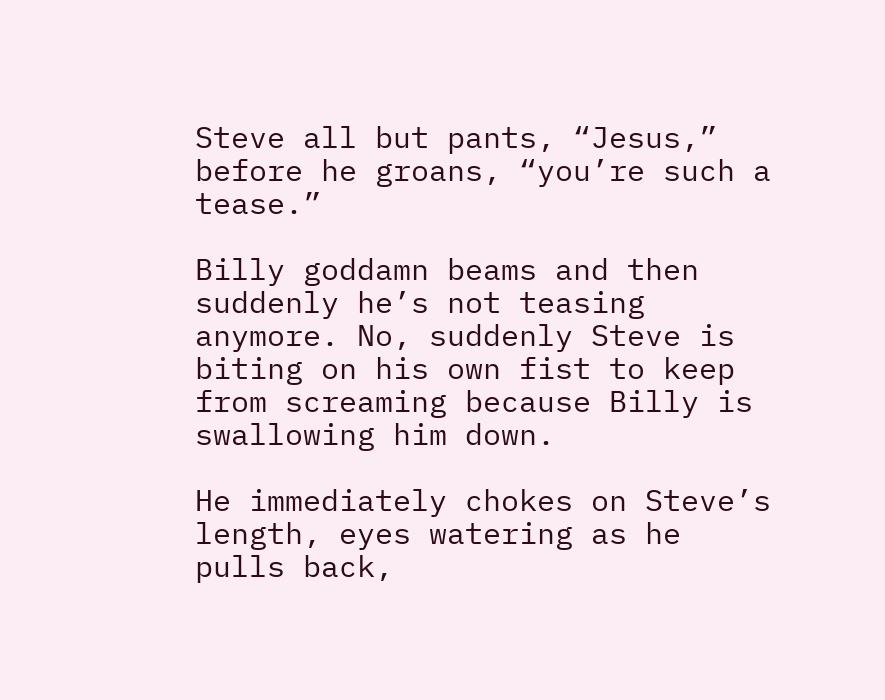Steve all but pants, “Jesus,” before he groans, “you’re such a tease.”

Billy goddamn beams and then suddenly he’s not teasing anymore. No, suddenly Steve is biting on his own fist to keep from screaming because Billy is swallowing him down.

He immediately chokes on Steve’s length, eyes watering as he pulls back,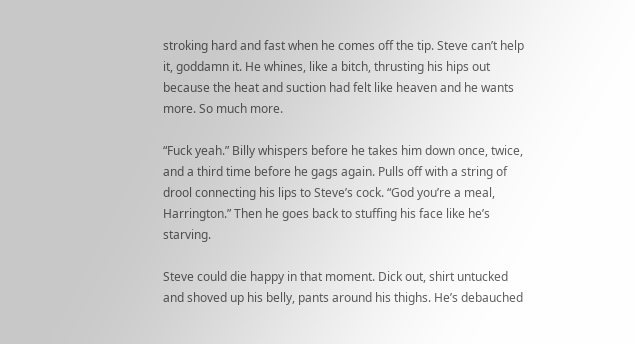stroking hard and fast when he comes off the tip. Steve can’t help it, goddamn it. He whines, like a bitch, thrusting his hips out because the heat and suction had felt like heaven and he wants more. So much more.

“Fuck yeah.” Billy whispers before he takes him down once, twice, and a third time before he gags again. Pulls off with a string of drool connecting his lips to Steve’s cock. “God you’re a meal, Harrington.” Then he goes back to stuffing his face like he’s starving.

Steve could die happy in that moment. Dick out, shirt untucked and shoved up his belly, pants around his thighs. He’s debauched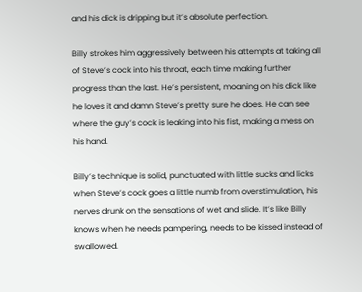and his dick is dripping but it’s absolute perfection.

Billy strokes him aggressively between his attempts at taking all of Steve’s cock into his throat, each time making further progress than the last. He’s persistent, moaning on his dick like he loves it and damn Steve’s pretty sure he does. He can see where the guy’s cock is leaking into his fist, making a mess on his hand.

Billy’s technique is solid, punctuated with little sucks and licks when Steve’s cock goes a little numb from overstimulation, his nerves drunk on the sensations of wet and slide. It’s like Billy knows when he needs pampering, needs to be kissed instead of swallowed.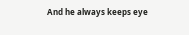And he always keeps eye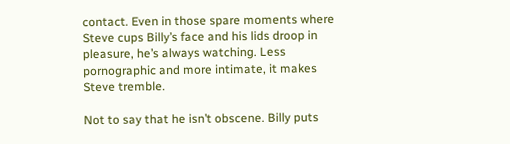contact. Even in those spare moments where Steve cups Billy’s face and his lids droop in pleasure, he’s always watching. Less pornographic and more intimate, it makes Steve tremble.

Not to say that he isn’t obscene. Billy puts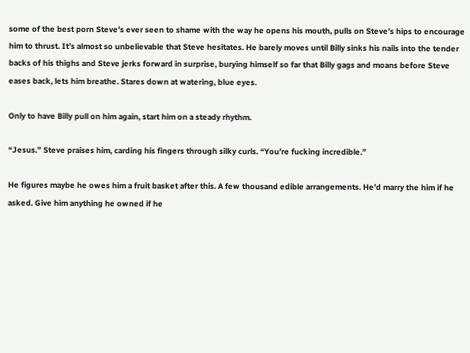some of the best porn Steve’s ever seen to shame with the way he opens his mouth, pulls on Steve’s hips to encourage him to thrust. It’s almost so unbelievable that Steve hesitates. He barely moves until Billy sinks his nails into the tender backs of his thighs and Steve jerks forward in surprise, burying himself so far that Billy gags and moans before Steve eases back, lets him breathe. Stares down at watering, blue eyes.

Only to have Billy pull on him again, start him on a steady rhythm.

“Jesus.” Steve praises him, carding his fingers through silky curls. “You’re fucking incredible.”

He figures maybe he owes him a fruit basket after this. A few thousand edible arrangements. He’d marry the him if he asked. Give him anything he owned if he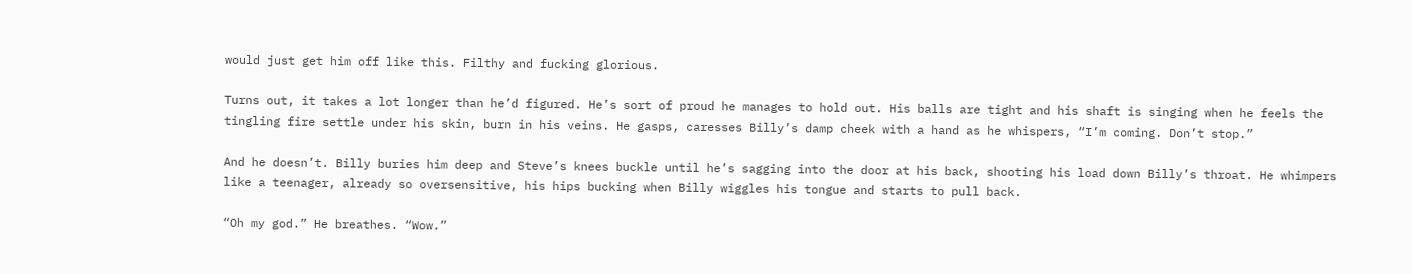would just get him off like this. Filthy and fucking glorious.

Turns out, it takes a lot longer than he’d figured. He’s sort of proud he manages to hold out. His balls are tight and his shaft is singing when he feels the tingling fire settle under his skin, burn in his veins. He gasps, caresses Billy’s damp cheek with a hand as he whispers, “I’m coming. Don’t stop.”

And he doesn’t. Billy buries him deep and Steve’s knees buckle until he’s sagging into the door at his back, shooting his load down Billy’s throat. He whimpers like a teenager, already so oversensitive, his hips bucking when Billy wiggles his tongue and starts to pull back.

“Oh my god.” He breathes. “Wow.”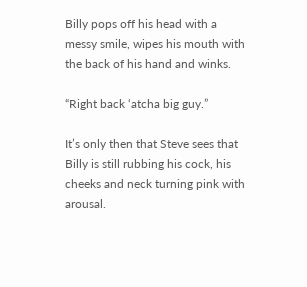Billy pops off his head with a messy smile, wipes his mouth with the back of his hand and winks.

“Right back ‘atcha big guy.”

It’s only then that Steve sees that Billy is still rubbing his cock, his cheeks and neck turning pink with arousal.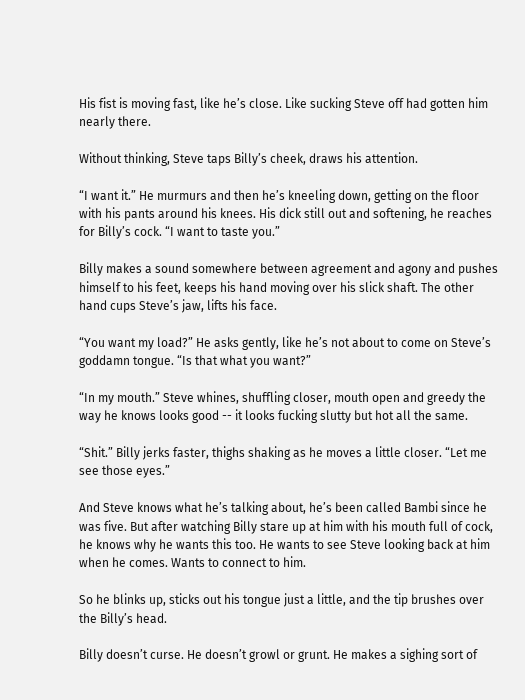His fist is moving fast, like he’s close. Like sucking Steve off had gotten him nearly there.

Without thinking, Steve taps Billy’s cheek, draws his attention.

“I want it.” He murmurs and then he’s kneeling down, getting on the floor with his pants around his knees. His dick still out and softening, he reaches for Billy’s cock. “I want to taste you.”

Billy makes a sound somewhere between agreement and agony and pushes himself to his feet, keeps his hand moving over his slick shaft. The other hand cups Steve’s jaw, lifts his face.

“You want my load?” He asks gently, like he’s not about to come on Steve’s goddamn tongue. “Is that what you want?”

“In my mouth.” Steve whines, shuffling closer, mouth open and greedy the way he knows looks good -- it looks fucking slutty but hot all the same.

“Shit.” Billy jerks faster, thighs shaking as he moves a little closer. “Let me see those eyes.”

And Steve knows what he’s talking about, he’s been called Bambi since he was five. But after watching Billy stare up at him with his mouth full of cock, he knows why he wants this too. He wants to see Steve looking back at him when he comes. Wants to connect to him.

So he blinks up, sticks out his tongue just a little, and the tip brushes over the Billy’s head.

Billy doesn’t curse. He doesn’t growl or grunt. He makes a sighing sort of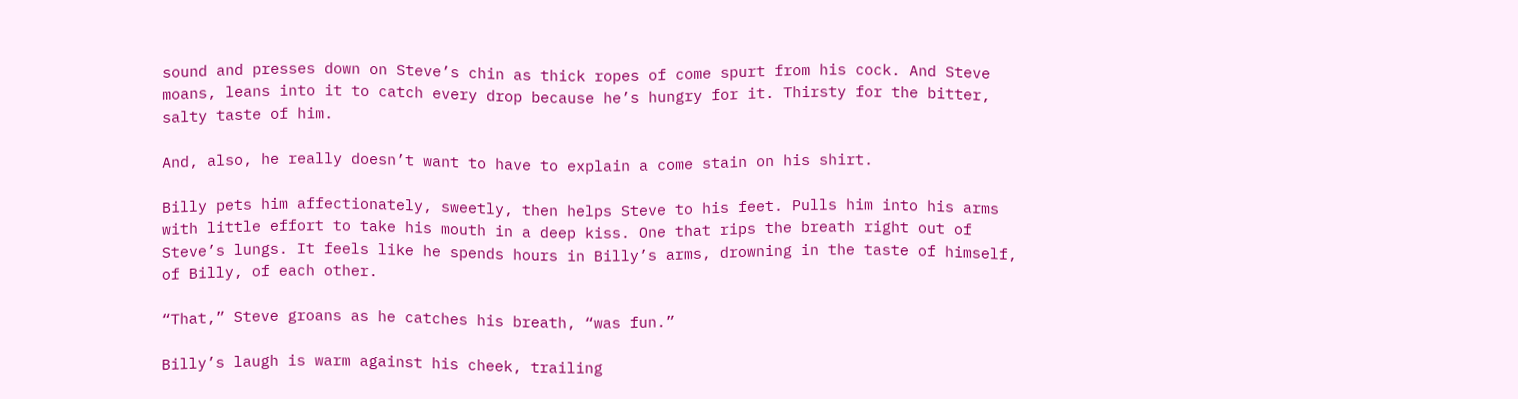sound and presses down on Steve’s chin as thick ropes of come spurt from his cock. And Steve moans, leans into it to catch every drop because he’s hungry for it. Thirsty for the bitter, salty taste of him.

And, also, he really doesn’t want to have to explain a come stain on his shirt.

Billy pets him affectionately, sweetly, then helps Steve to his feet. Pulls him into his arms with little effort to take his mouth in a deep kiss. One that rips the breath right out of Steve’s lungs. It feels like he spends hours in Billy’s arms, drowning in the taste of himself, of Billy, of each other.

“That,” Steve groans as he catches his breath, “was fun.”

Billy’s laugh is warm against his cheek, trailing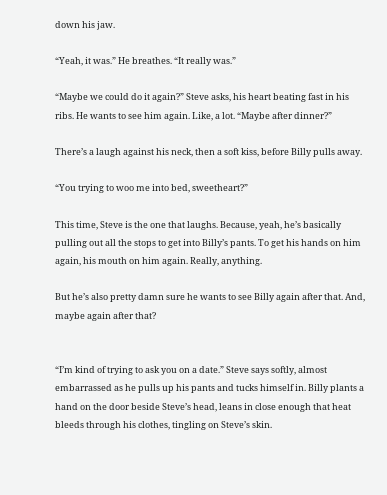down his jaw.

“Yeah, it was.” He breathes. “It really was.”

“Maybe we could do it again?” Steve asks, his heart beating fast in his ribs. He wants to see him again. Like, a lot. “Maybe after dinner?”

There’s a laugh against his neck, then a soft kiss, before Billy pulls away.

“You trying to woo me into bed, sweetheart?”

This time, Steve is the one that laughs. Because, yeah, he’s basically pulling out all the stops to get into Billy’s pants. To get his hands on him again, his mouth on him again. Really, anything.

But he’s also pretty damn sure he wants to see Billy again after that. And, maybe again after that?


“I’m kind of trying to ask you on a date.” Steve says softly, almost embarrassed as he pulls up his pants and tucks himself in. Billy plants a hand on the door beside Steve’s head, leans in close enough that heat bleeds through his clothes, tingling on Steve’s skin.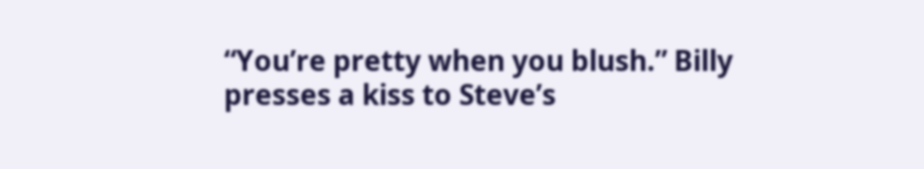“You’re pretty when you blush.” Billy presses a kiss to Steve’s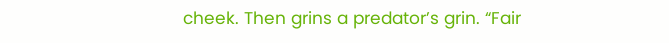cheek. Then grins a predator’s grin. “Fair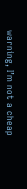warning, I’m not a cheap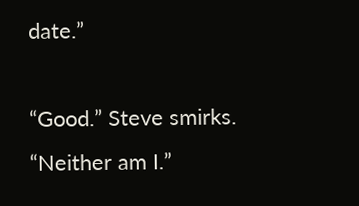date.”

“Good.” Steve smirks. “Neither am I.”